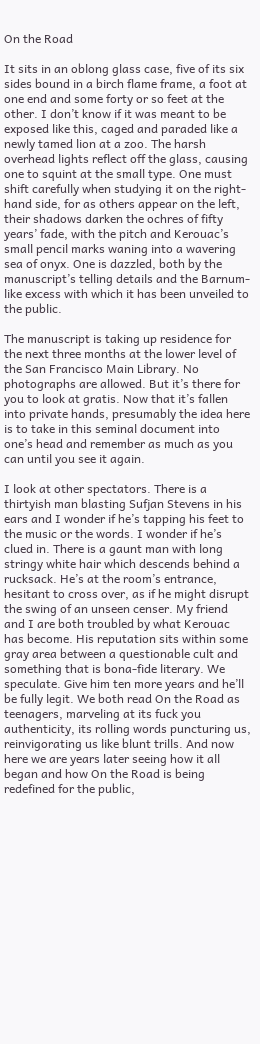On the Road

It sits in an oblong glass case, five of its six sides bound in a birch flame frame, a foot at one end and some forty or so feet at the other. I don’t know if it was meant to be exposed like this, caged and paraded like a newly tamed lion at a zoo. The harsh overhead lights reflect off the glass, causing one to squint at the small type. One must shift carefully when studying it on the right-hand side, for as others appear on the left, their shadows darken the ochres of fifty years’ fade, with the pitch and Kerouac’s small pencil marks waning into a wavering sea of onyx. One is dazzled, both by the manuscript’s telling details and the Barnum-like excess with which it has been unveiled to the public.

The manuscript is taking up residence for the next three months at the lower level of the San Francisco Main Library. No photographs are allowed. But it’s there for you to look at gratis. Now that it’s fallen into private hands, presumably the idea here is to take in this seminal document into one’s head and remember as much as you can until you see it again.

I look at other spectators. There is a thirtyish man blasting Sufjan Stevens in his ears and I wonder if he’s tapping his feet to the music or the words. I wonder if he’s clued in. There is a gaunt man with long stringy white hair which descends behind a rucksack. He’s at the room’s entrance, hesitant to cross over, as if he might disrupt the swing of an unseen censer. My friend and I are both troubled by what Kerouac has become. His reputation sits within some gray area between a questionable cult and something that is bona-fide literary. We speculate. Give him ten more years and he’ll be fully legit. We both read On the Road as teenagers, marveling at its fuck you authenticity, its rolling words puncturing us, reinvigorating us like blunt trills. And now here we are years later seeing how it all began and how On the Road is being redefined for the public,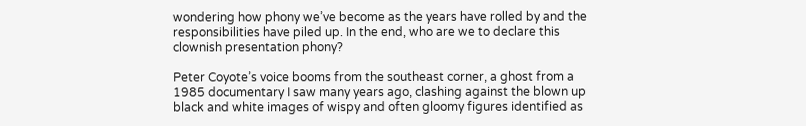wondering how phony we’ve become as the years have rolled by and the responsibilities have piled up. In the end, who are we to declare this clownish presentation phony?

Peter Coyote’s voice booms from the southeast corner, a ghost from a 1985 documentary I saw many years ago, clashing against the blown up black and white images of wispy and often gloomy figures identified as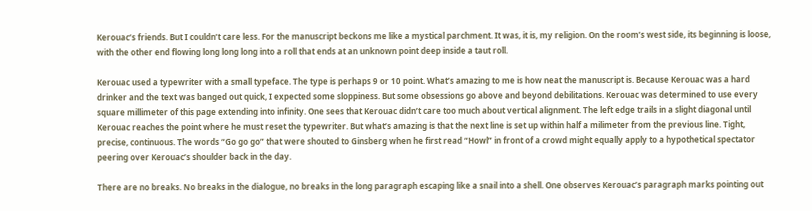Kerouac’s friends. But I couldn’t care less. For the manuscript beckons me like a mystical parchment. It was, it is, my religion. On the room’s west side, its beginning is loose, with the other end flowing long long long into a roll that ends at an unknown point deep inside a taut roll.

Kerouac used a typewriter with a small typeface. The type is perhaps 9 or 10 point. What’s amazing to me is how neat the manuscript is. Because Kerouac was a hard drinker and the text was banged out quick, I expected some sloppiness. But some obsessions go above and beyond debilitations. Kerouac was determined to use every square millimeter of this page extending into infinity. One sees that Kerouac didn’t care too much about vertical alignment. The left edge trails in a slight diagonal until Kerouac reaches the point where he must reset the typewriter. But what’s amazing is that the next line is set up within half a milimeter from the previous line. Tight, precise, continuous. The words “Go go go” that were shouted to Ginsberg when he first read “Howl” in front of a crowd might equally apply to a hypothetical spectator peering over Kerouac’s shoulder back in the day.

There are no breaks. No breaks in the dialogue, no breaks in the long paragraph escaping like a snail into a shell. One observes Kerouac’s paragraph marks pointing out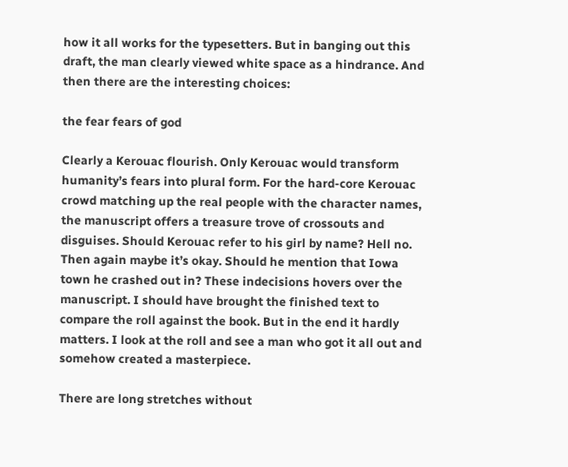how it all works for the typesetters. But in banging out this draft, the man clearly viewed white space as a hindrance. And then there are the interesting choices:

the fear fears of god

Clearly a Kerouac flourish. Only Kerouac would transform humanity’s fears into plural form. For the hard-core Kerouac crowd matching up the real people with the character names, the manuscript offers a treasure trove of crossouts and disguises. Should Kerouac refer to his girl by name? Hell no. Then again maybe it’s okay. Should he mention that Iowa town he crashed out in? These indecisions hovers over the manuscript. I should have brought the finished text to compare the roll against the book. But in the end it hardly matters. I look at the roll and see a man who got it all out and somehow created a masterpiece.

There are long stretches without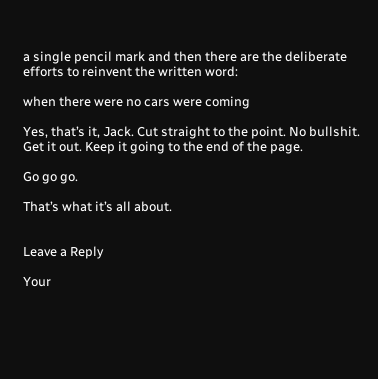a single pencil mark and then there are the deliberate efforts to reinvent the written word:

when there were no cars were coming

Yes, that’s it, Jack. Cut straight to the point. No bullshit. Get it out. Keep it going to the end of the page.

Go go go.

That’s what it’s all about.


Leave a Reply

Your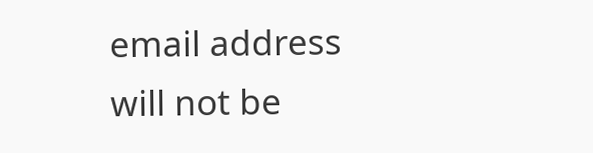email address will not be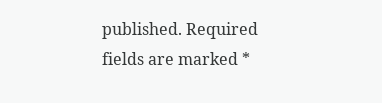published. Required fields are marked *